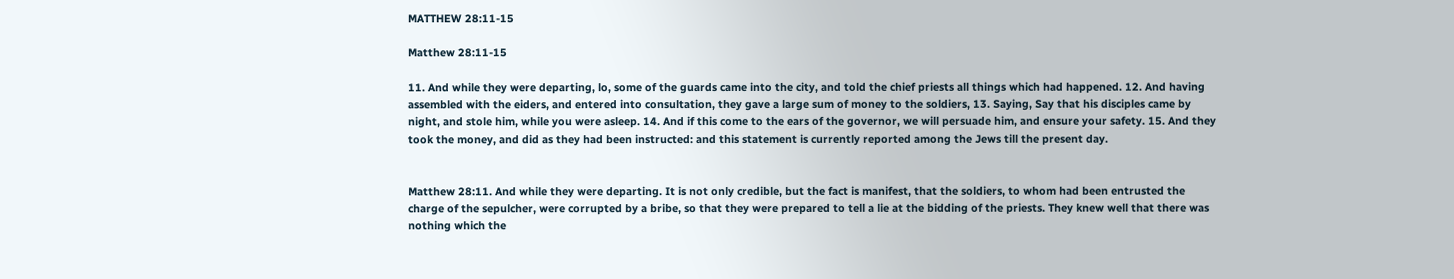MATTHEW 28:11-15

Matthew 28:11-15

11. And while they were departing, lo, some of the guards came into the city, and told the chief priests all things which had happened. 12. And having assembled with the eiders, and entered into consultation, they gave a large sum of money to the soldiers, 13. Saying, Say that his disciples came by night, and stole him, while you were asleep. 14. And if this come to the ears of the governor, we will persuade him, and ensure your safety. 15. And they took the money, and did as they had been instructed: and this statement is currently reported among the Jews till the present day.


Matthew 28:11. And while they were departing. It is not only credible, but the fact is manifest, that the soldiers, to whom had been entrusted the charge of the sepulcher, were corrupted by a bribe, so that they were prepared to tell a lie at the bidding of the priests. They knew well that there was nothing which the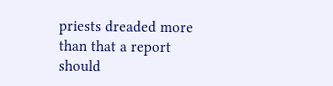priests dreaded more than that a report should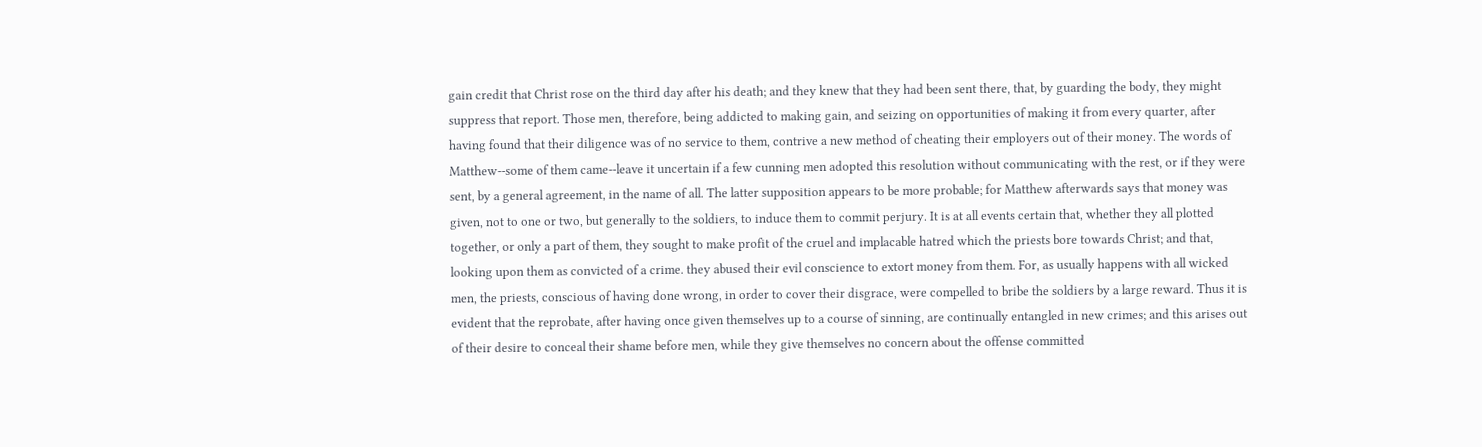gain credit that Christ rose on the third day after his death; and they knew that they had been sent there, that, by guarding the body, they might suppress that report. Those men, therefore, being addicted to making gain, and seizing on opportunities of making it from every quarter, after having found that their diligence was of no service to them, contrive a new method of cheating their employers out of their money. The words of Matthew--some of them came--leave it uncertain if a few cunning men adopted this resolution without communicating with the rest, or if they were sent, by a general agreement, in the name of all. The latter supposition appears to be more probable; for Matthew afterwards says that money was given, not to one or two, but generally to the soldiers, to induce them to commit perjury. It is at all events certain that, whether they all plotted together, or only a part of them, they sought to make profit of the cruel and implacable hatred which the priests bore towards Christ; and that, looking upon them as convicted of a crime. they abused their evil conscience to extort money from them. For, as usually happens with all wicked men, the priests, conscious of having done wrong, in order to cover their disgrace, were compelled to bribe the soldiers by a large reward. Thus it is evident that the reprobate, after having once given themselves up to a course of sinning, are continually entangled in new crimes; and this arises out of their desire to conceal their shame before men, while they give themselves no concern about the offense committed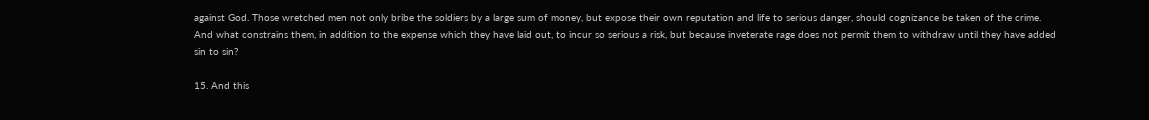against God. Those wretched men not only bribe the soldiers by a large sum of money, but expose their own reputation and life to serious danger, should cognizance be taken of the crime. And what constrains them, in addition to the expense which they have laid out, to incur so serious a risk, but because inveterate rage does not permit them to withdraw until they have added sin to sin?

15. And this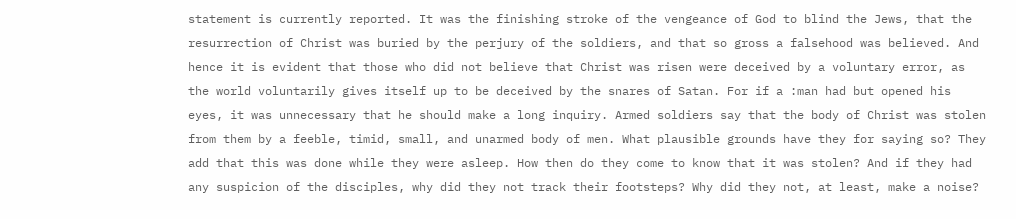statement is currently reported. It was the finishing stroke of the vengeance of God to blind the Jews, that the resurrection of Christ was buried by the perjury of the soldiers, and that so gross a falsehood was believed. And hence it is evident that those who did not believe that Christ was risen were deceived by a voluntary error, as the world voluntarily gives itself up to be deceived by the snares of Satan. For if a :man had but opened his eyes, it was unnecessary that he should make a long inquiry. Armed soldiers say that the body of Christ was stolen from them by a feeble, timid, small, and unarmed body of men. What plausible grounds have they for saying so? They add that this was done while they were asleep. How then do they come to know that it was stolen? And if they had any suspicion of the disciples, why did they not track their footsteps? Why did they not, at least, make a noise?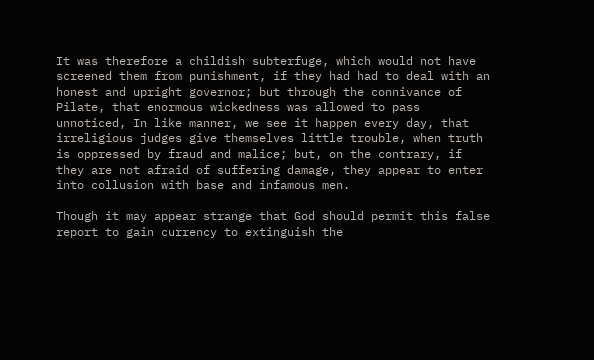It was therefore a childish subterfuge, which would not have screened them from punishment, if they had had to deal with an honest and upright governor; but through the connivance of Pilate, that enormous wickedness was allowed to pass unnoticed, In like manner, we see it happen every day, that irreligious judges give themselves little trouble, when truth is oppressed by fraud and malice; but, on the contrary, if they are not afraid of suffering damage, they appear to enter into collusion with base and infamous men.

Though it may appear strange that God should permit this false report to gain currency to extinguish the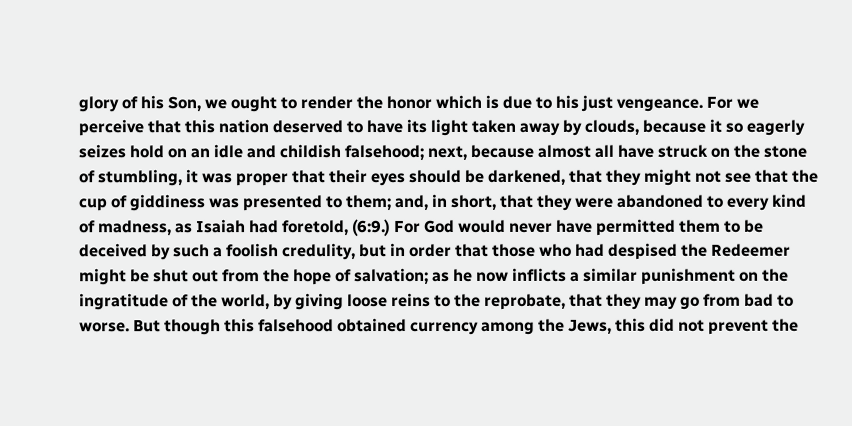glory of his Son, we ought to render the honor which is due to his just vengeance. For we perceive that this nation deserved to have its light taken away by clouds, because it so eagerly seizes hold on an idle and childish falsehood; next, because almost all have struck on the stone of stumbling, it was proper that their eyes should be darkened, that they might not see that the cup of giddiness was presented to them; and, in short, that they were abandoned to every kind of madness, as Isaiah had foretold, (6:9.) For God would never have permitted them to be deceived by such a foolish credulity, but in order that those who had despised the Redeemer might be shut out from the hope of salvation; as he now inflicts a similar punishment on the ingratitude of the world, by giving loose reins to the reprobate, that they may go from bad to worse. But though this falsehood obtained currency among the Jews, this did not prevent the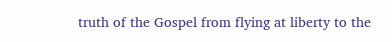truth of the Gospel from flying at liberty to the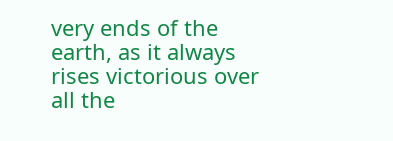very ends of the earth, as it always rises victorious over all the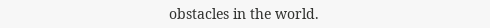obstacles in the world.